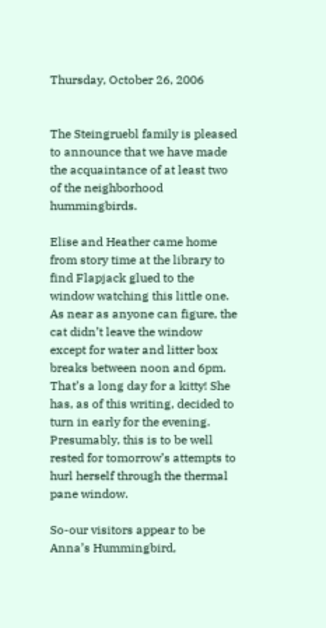Thursday, October 26, 2006


The Steingruebl family is pleased to announce that we have made the acquaintance of at least two of the neighborhood hummingbirds.

Elise and Heather came home from story time at the library to find Flapjack glued to the window watching this little one. As near as anyone can figure, the cat didn’t leave the window except for water and litter box breaks between noon and 6pm. That’s a long day for a kitty! She has, as of this writing, decided to turn in early for the evening. Presumably, this is to be well rested for tomorrow’s attempts to hurl herself through the thermal pane window.

So-our visitors appear to be Anna’s Hummingbird,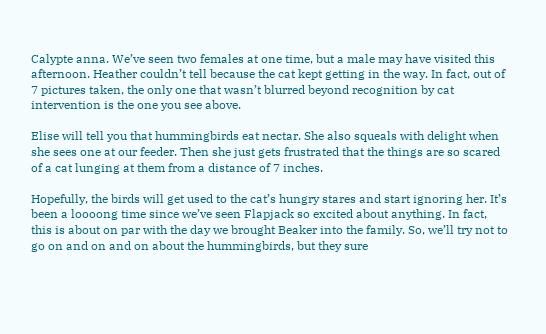Calypte anna. We’ve seen two females at one time, but a male may have visited this afternoon. Heather couldn’t tell because the cat kept getting in the way. In fact, out of 7 pictures taken, the only one that wasn’t blurred beyond recognition by cat intervention is the one you see above.

Elise will tell you that hummingbirds eat nectar. She also squeals with delight when she sees one at our feeder. Then she just gets frustrated that the things are so scared of a cat lunging at them from a distance of 7 inches.

Hopefully, the birds will get used to the cat’s hungry stares and start ignoring her. It’s been a loooong time since we’ve seen Flapjack so excited about anything. In fact, this is about on par with the day we brought Beaker into the family. So, we’ll try not to go on and on and on about the hummingbirds, but they sure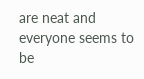are neat and everyone seems to be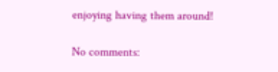enjoying having them around!

No comments: